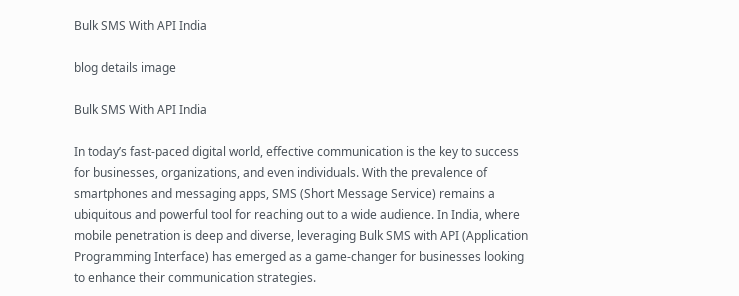Bulk SMS With API India

blog details image

Bulk SMS With API India

In today’s fast-paced digital world, effective communication is the key to success for businesses, organizations, and even individuals. With the prevalence of smartphones and messaging apps, SMS (Short Message Service) remains a ubiquitous and powerful tool for reaching out to a wide audience. In India, where mobile penetration is deep and diverse, leveraging Bulk SMS with API (Application Programming Interface) has emerged as a game-changer for businesses looking to enhance their communication strategies.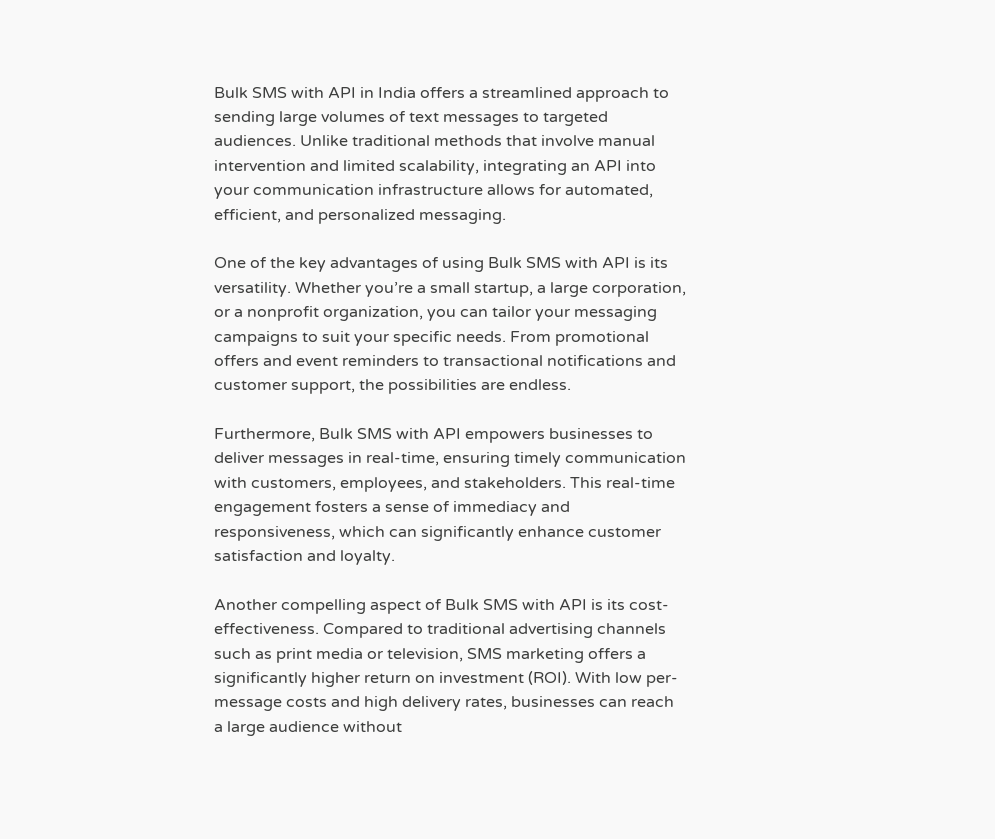Bulk SMS with API in India offers a streamlined approach to sending large volumes of text messages to targeted audiences. Unlike traditional methods that involve manual intervention and limited scalability, integrating an API into your communication infrastructure allows for automated, efficient, and personalized messaging.

One of the key advantages of using Bulk SMS with API is its versatility. Whether you’re a small startup, a large corporation, or a nonprofit organization, you can tailor your messaging campaigns to suit your specific needs. From promotional offers and event reminders to transactional notifications and customer support, the possibilities are endless.

Furthermore, Bulk SMS with API empowers businesses to deliver messages in real-time, ensuring timely communication with customers, employees, and stakeholders. This real-time engagement fosters a sense of immediacy and responsiveness, which can significantly enhance customer satisfaction and loyalty.

Another compelling aspect of Bulk SMS with API is its cost-effectiveness. Compared to traditional advertising channels such as print media or television, SMS marketing offers a significantly higher return on investment (ROI). With low per-message costs and high delivery rates, businesses can reach a large audience without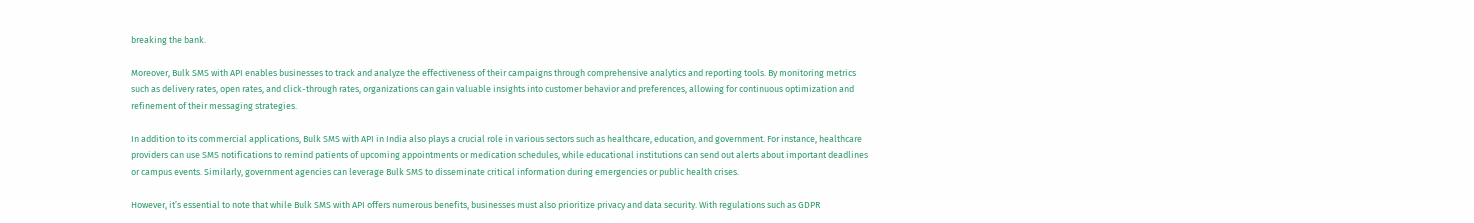breaking the bank.

Moreover, Bulk SMS with API enables businesses to track and analyze the effectiveness of their campaigns through comprehensive analytics and reporting tools. By monitoring metrics such as delivery rates, open rates, and click-through rates, organizations can gain valuable insights into customer behavior and preferences, allowing for continuous optimization and refinement of their messaging strategies.

In addition to its commercial applications, Bulk SMS with API in India also plays a crucial role in various sectors such as healthcare, education, and government. For instance, healthcare providers can use SMS notifications to remind patients of upcoming appointments or medication schedules, while educational institutions can send out alerts about important deadlines or campus events. Similarly, government agencies can leverage Bulk SMS to disseminate critical information during emergencies or public health crises.

However, it’s essential to note that while Bulk SMS with API offers numerous benefits, businesses must also prioritize privacy and data security. With regulations such as GDPR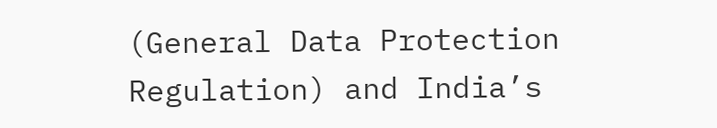(General Data Protection Regulation) and India’s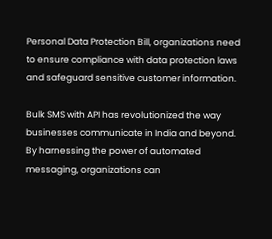Personal Data Protection Bill, organizations need to ensure compliance with data protection laws and safeguard sensitive customer information.

Bulk SMS with API has revolutionized the way businesses communicate in India and beyond. By harnessing the power of automated messaging, organizations can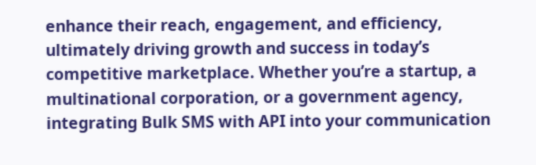enhance their reach, engagement, and efficiency, ultimately driving growth and success in today’s competitive marketplace. Whether you’re a startup, a multinational corporation, or a government agency, integrating Bulk SMS with API into your communication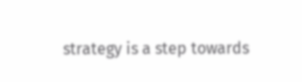strategy is a step towards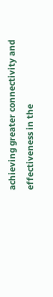achieving greater connectivity and effectiveness in the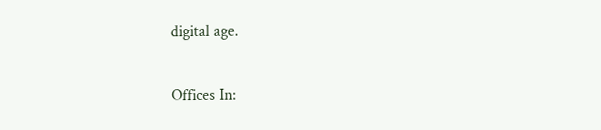digital age.

Offices In: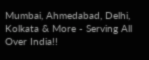Mumbai, Ahmedabad, Delhi, Kolkata & More - Serving All Over India!!